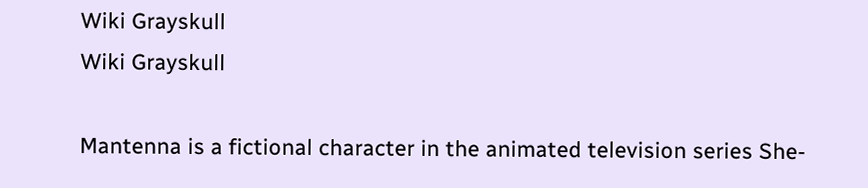Wiki Grayskull
Wiki Grayskull

Mantenna is a fictional character in the animated television series She-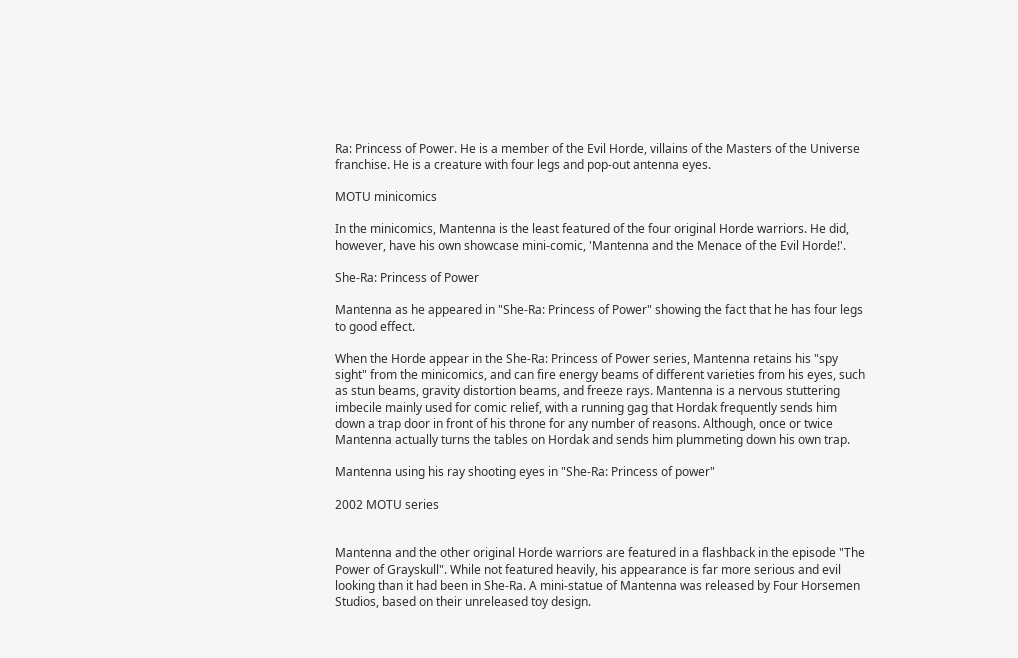Ra: Princess of Power. He is a member of the Evil Horde, villains of the Masters of the Universe franchise. He is a creature with four legs and pop-out antenna eyes.

MOTU minicomics

In the minicomics, Mantenna is the least featured of the four original Horde warriors. He did, however, have his own showcase mini-comic, 'Mantenna and the Menace of the Evil Horde!'.

She-Ra: Princess of Power

Mantenna as he appeared in "She-Ra: Princess of Power" showing the fact that he has four legs to good effect.

When the Horde appear in the She-Ra: Princess of Power series, Mantenna retains his "spy sight" from the minicomics, and can fire energy beams of different varieties from his eyes, such as stun beams, gravity distortion beams, and freeze rays. Mantenna is a nervous stuttering imbecile mainly used for comic relief, with a running gag that Hordak frequently sends him down a trap door in front of his throne for any number of reasons. Although, once or twice Mantenna actually turns the tables on Hordak and sends him plummeting down his own trap.

Mantenna using his ray shooting eyes in "She-Ra: Princess of power"

2002 MOTU series


Mantenna and the other original Horde warriors are featured in a flashback in the episode "The Power of Grayskull". While not featured heavily, his appearance is far more serious and evil looking than it had been in She-Ra. A mini-statue of Mantenna was released by Four Horsemen Studios, based on their unreleased toy design.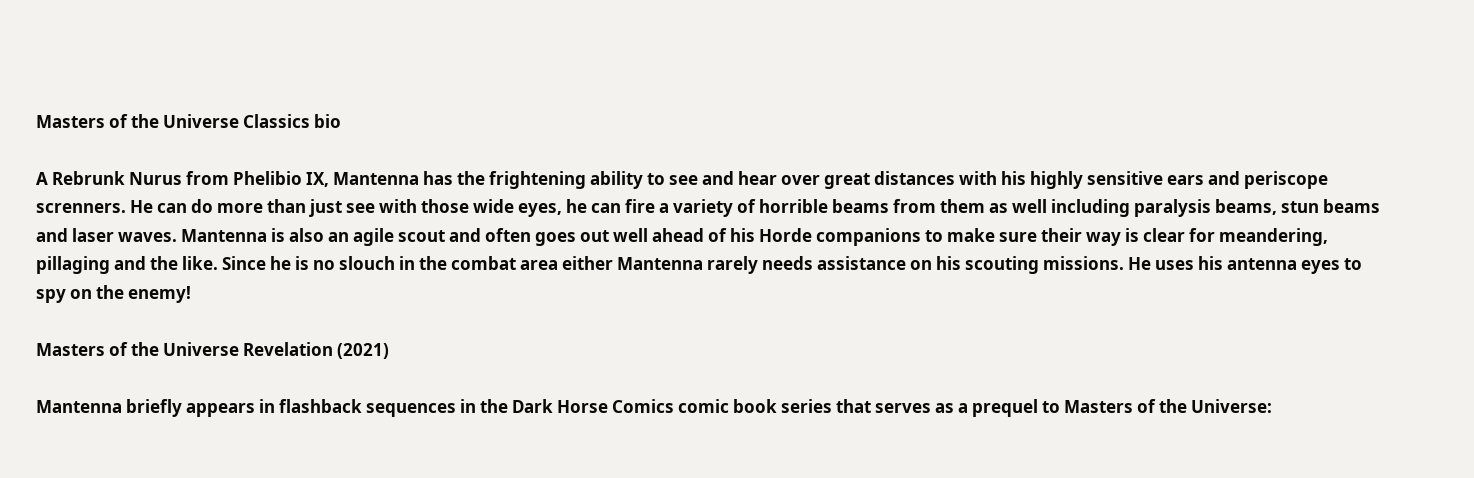Masters of the Universe Classics bio

A Rebrunk Nurus from Phelibio IX, Mantenna has the frightening ability to see and hear over great distances with his highly sensitive ears and periscope screnners. He can do more than just see with those wide eyes, he can fire a variety of horrible beams from them as well including paralysis beams, stun beams and laser waves. Mantenna is also an agile scout and often goes out well ahead of his Horde companions to make sure their way is clear for meandering, pillaging and the like. Since he is no slouch in the combat area either Mantenna rarely needs assistance on his scouting missions. He uses his antenna eyes to spy on the enemy!

Masters of the Universe Revelation (2021)

Mantenna briefly appears in flashback sequences in the Dark Horse Comics comic book series that serves as a prequel to Masters of the Universe: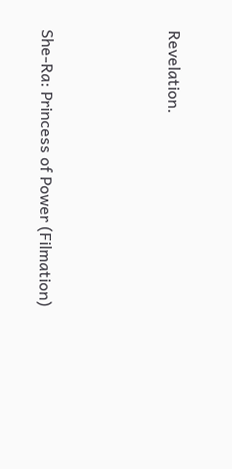Revelation.



She-Ra: Princess of Power (Filmation)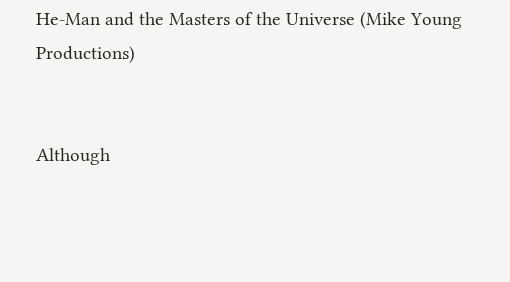He-Man and the Masters of the Universe (Mike Young Productions)


Although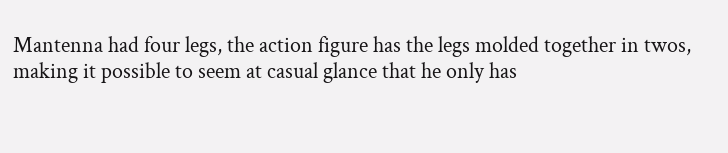Mantenna had four legs, the action figure has the legs molded together in twos, making it possible to seem at casual glance that he only has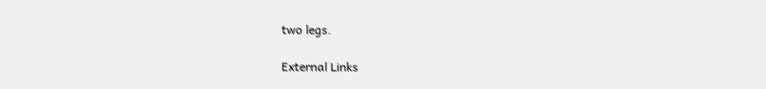two legs.

External Links